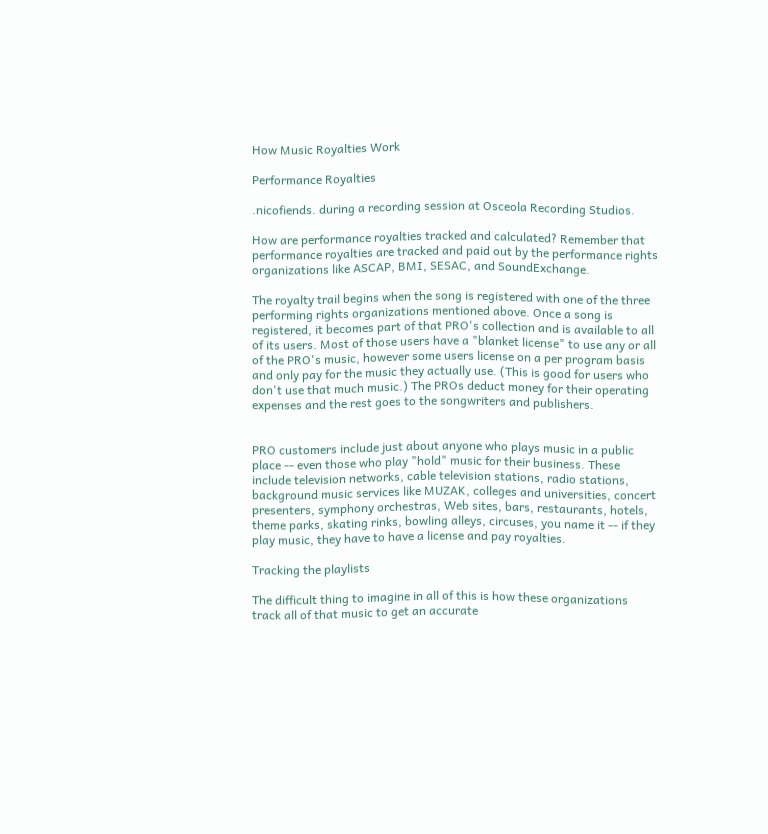How Music Royalties Work

Performance Royalties

.nicofiends. during a recording session at Osceola Recording Studios.

How are performance royalties tracked and calculated? Remember that performance royalties are tracked and paid out by the performance rights organizations like ASCAP, BMI, SESAC, and SoundExchange.

The royalty trail begins when the song is registered with one of the three performing rights organizations mentioned above. Once a song is registered, it becomes part of that PRO's collection and is available to all of its users. Most of those users have a "blanket license" to use any or all of the PRO's music, however some users license on a per program basis and only pay for the music they actually use. (This is good for users who don't use that much music.) The PROs deduct money for their operating expenses and the rest goes to the songwriters and publishers.


PRO customers include just about anyone who plays music in a public place -- even those who play "hold" music for their business. These include television networks, cable television stations, radio stations, background music services like MUZAK, colleges and universities, concert presenters, symphony orchestras, Web sites, bars, restaurants, hotels, theme parks, skating rinks, bowling alleys, circuses, you name it -- if they play music, they have to have a license and pay royalties.

Tracking the playlists

The difficult thing to imagine in all of this is how these organizations track all of that music to get an accurate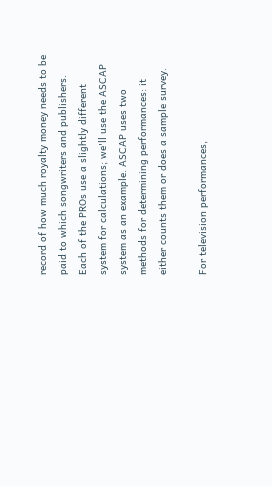record of how much royalty money needs to be paid to which songwriters and publishers. Each of the PROs use a slightly different system for calculations; we'll use the ASCAP system as an example. ASCAP uses two methods for determining performances: it either counts them or does a sample survey.

For television performances,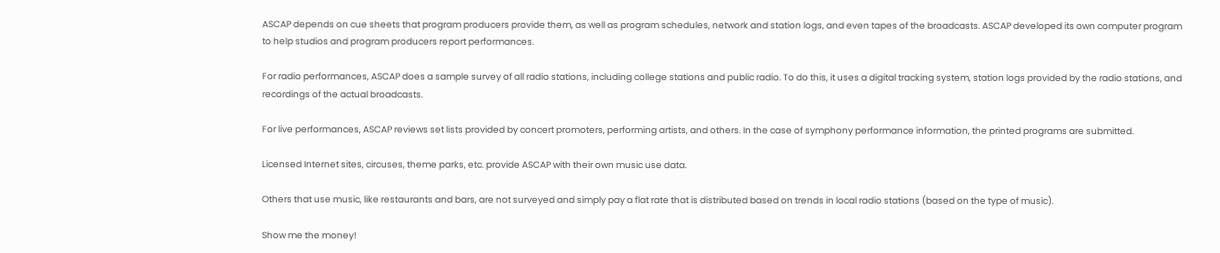ASCAP depends on cue sheets that program producers provide them, as well as program schedules, network and station logs, and even tapes of the broadcasts. ASCAP developed its own computer program to help studios and program producers report performances.

For radio performances, ASCAP does a sample survey of all radio stations, including college stations and public radio. To do this, it uses a digital tracking system, station logs provided by the radio stations, and recordings of the actual broadcasts.

For live performances, ASCAP reviews set lists provided by concert promoters, performing artists, and others. In the case of symphony performance information, the printed programs are submitted.

Licensed Internet sites, circuses, theme parks, etc. provide ASCAP with their own music use data.

Others that use music, like restaurants and bars, are not surveyed and simply pay a flat rate that is distributed based on trends in local radio stations (based on the type of music).

Show me the money!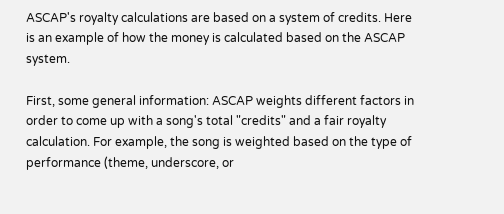ASCAP's royalty calculations are based on a system of credits. Here is an example of how the money is calculated based on the ASCAP system.

First, some general information: ASCAP weights different factors in order to come up with a song's total "credits" and a fair royalty calculation. For example, the song is weighted based on the type of performance (theme, underscore, or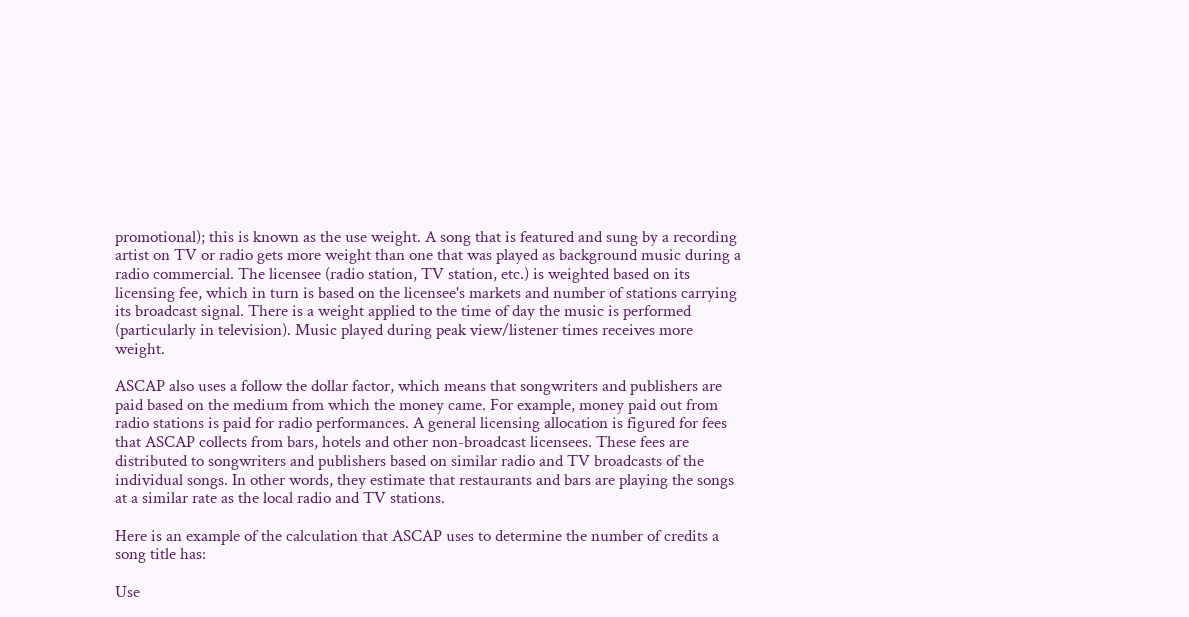promotional); this is known as the use weight. A song that is featured and sung by a recording artist on TV or radio gets more weight than one that was played as background music during a radio commercial. The licensee (radio station, TV station, etc.) is weighted based on its licensing fee, which in turn is based on the licensee's markets and number of stations carrying its broadcast signal. There is a weight applied to the time of day the music is performed (particularly in television). Music played during peak view/listener times receives more weight.

ASCAP also uses a follow the dollar factor, which means that songwriters and publishers are paid based on the medium from which the money came. For example, money paid out from radio stations is paid for radio performances. A general licensing allocation is figured for fees that ASCAP collects from bars, hotels and other non-broadcast licensees. These fees are distributed to songwriters and publishers based on similar radio and TV broadcasts of the individual songs. In other words, they estimate that restaurants and bars are playing the songs at a similar rate as the local radio and TV stations.

Here is an example of the calculation that ASCAP uses to determine the number of credits a song title has:

Use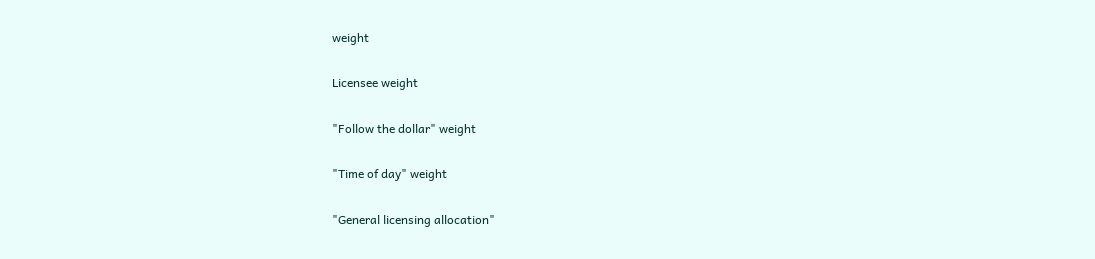weight


Licensee weight


"Follow the dollar" weight


"Time of day" weight


"General licensing allocation"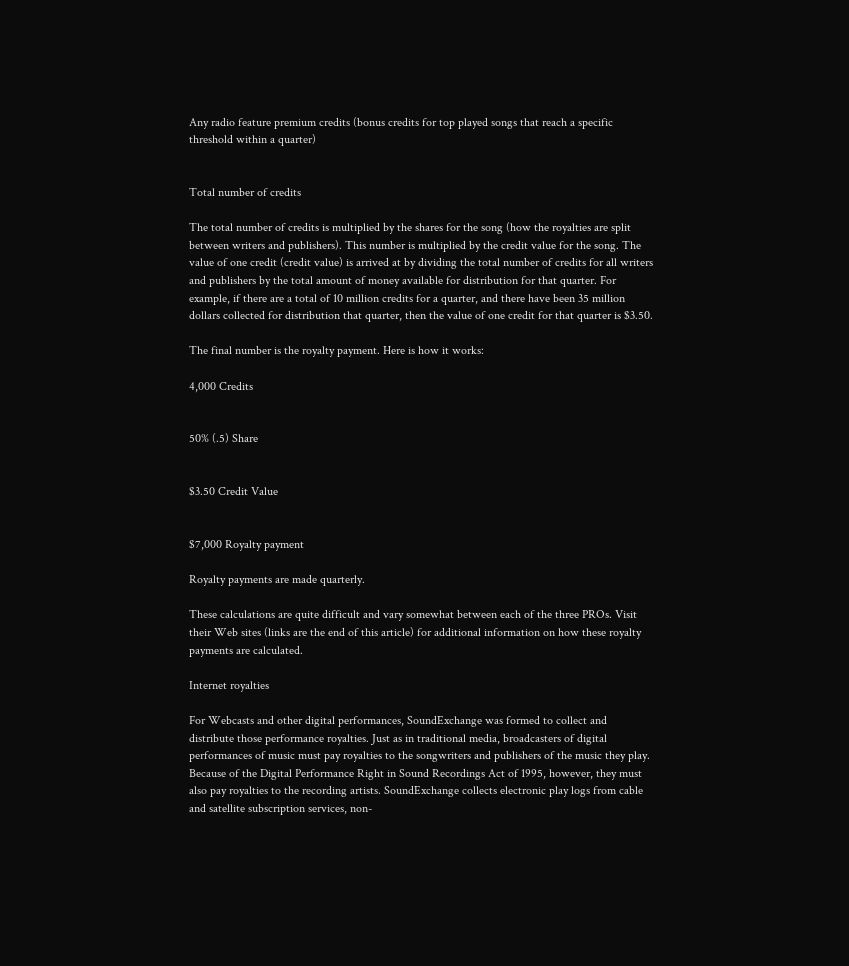Any radio feature premium credits (bonus credits for top played songs that reach a specific threshold within a quarter)


Total number of credits

The total number of credits is multiplied by the shares for the song (how the royalties are split between writers and publishers). This number is multiplied by the credit value for the song. The value of one credit (credit value) is arrived at by dividing the total number of credits for all writers and publishers by the total amount of money available for distribution for that quarter. For example, if there are a total of 10 million credits for a quarter, and there have been 35 million dollars collected for distribution that quarter, then the value of one credit for that quarter is $3.50.

The final number is the royalty payment. Here is how it works:

4,000 Credits


50% (.5) Share


$3.50 Credit Value


$7,000 Royalty payment

Royalty payments are made quarterly.

These calculations are quite difficult and vary somewhat between each of the three PROs. Visit their Web sites (links are the end of this article) for additional information on how these royalty payments are calculated.

Internet royalties

For Webcasts and other digital performances, SoundExchange was formed to collect and distribute those performance royalties. Just as in traditional media, broadcasters of digital performances of music must pay royalties to the songwriters and publishers of the music they play. Because of the Digital Performance Right in Sound Recordings Act of 1995, however, they must also pay royalties to the recording artists. SoundExchange collects electronic play logs from cable and satellite subscription services, non-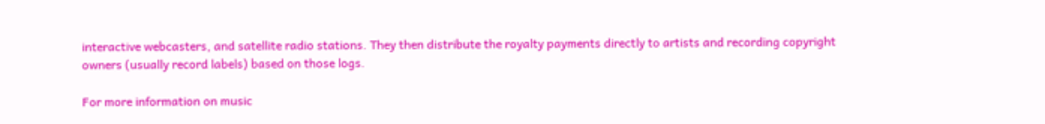interactive webcasters, and satellite radio stations. They then distribute the royalty payments directly to artists and recording copyright owners (usually record labels) based on those logs.

For more information on music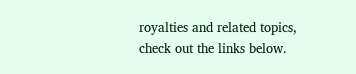royalties and related topics, check out the links below.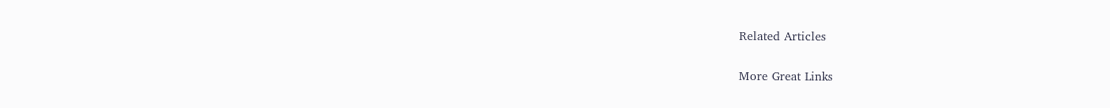Related Articles

More Great Links